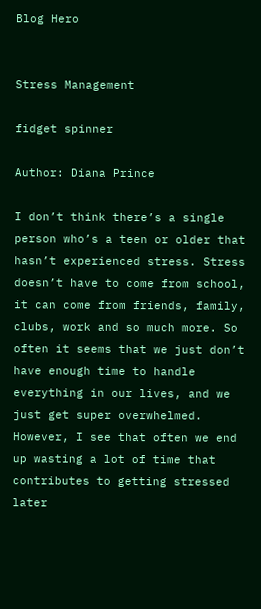Blog Hero


Stress Management

fidget spinner

Author: Diana Prince

I don’t think there’s a single person who’s a teen or older that hasn’t experienced stress. Stress doesn’t have to come from school, it can come from friends, family, clubs, work and so much more. So often it seems that we just don’t have enough time to handle everything in our lives, and we just get super overwhelmed. However, I see that often we end up wasting a lot of time that contributes to getting stressed later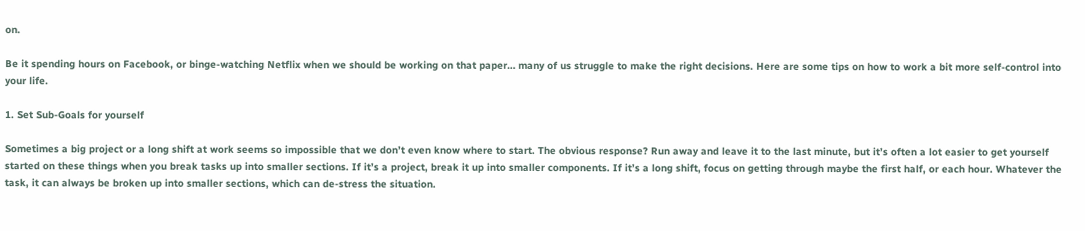on.

Be it spending hours on Facebook, or binge-watching Netflix when we should be working on that paper… many of us struggle to make the right decisions. Here are some tips on how to work a bit more self-control into your life.

1. Set Sub-Goals for yourself

Sometimes a big project or a long shift at work seems so impossible that we don’t even know where to start. The obvious response? Run away and leave it to the last minute, but it’s often a lot easier to get yourself started on these things when you break tasks up into smaller sections. If it’s a project, break it up into smaller components. If it’s a long shift, focus on getting through maybe the first half, or each hour. Whatever the task, it can always be broken up into smaller sections, which can de-stress the situation.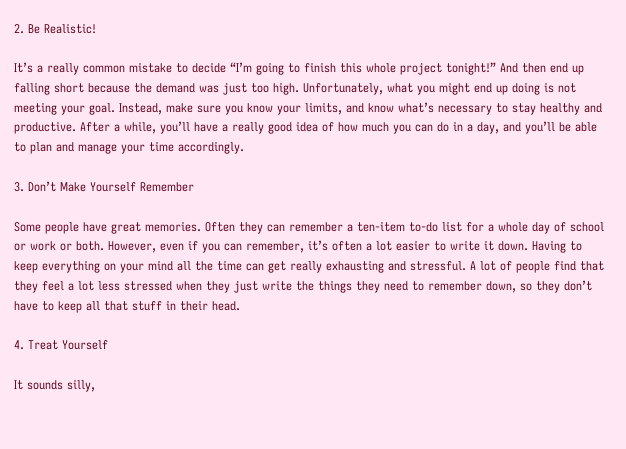2. Be Realistic!

It’s a really common mistake to decide “I’m going to finish this whole project tonight!” And then end up falling short because the demand was just too high. Unfortunately, what you might end up doing is not meeting your goal. Instead, make sure you know your limits, and know what’s necessary to stay healthy and productive. After a while, you’ll have a really good idea of how much you can do in a day, and you’ll be able to plan and manage your time accordingly.

3. Don’t Make Yourself Remember

Some people have great memories. Often they can remember a ten-item to-do list for a whole day of school or work or both. However, even if you can remember, it’s often a lot easier to write it down. Having to keep everything on your mind all the time can get really exhausting and stressful. A lot of people find that they feel a lot less stressed when they just write the things they need to remember down, so they don’t have to keep all that stuff in their head.

4. Treat Yourself

It sounds silly,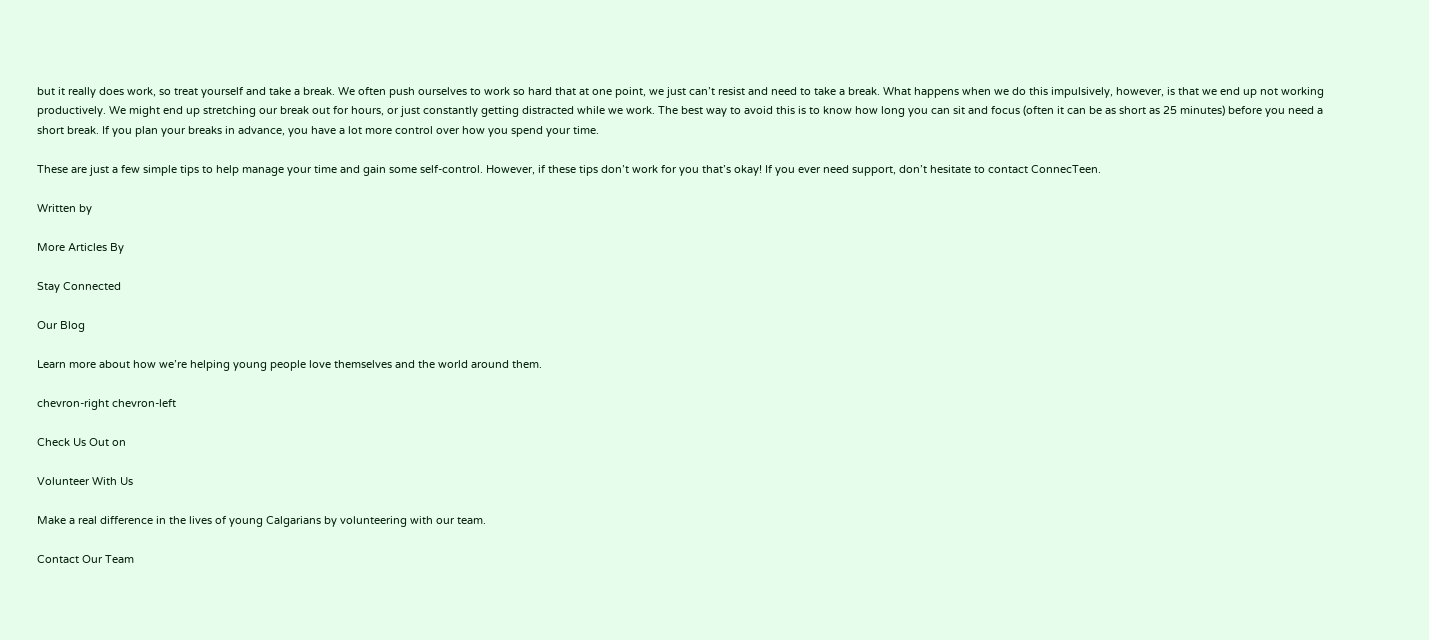but it really does work, so treat yourself and take a break. We often push ourselves to work so hard that at one point, we just can’t resist and need to take a break. What happens when we do this impulsively, however, is that we end up not working productively. We might end up stretching our break out for hours, or just constantly getting distracted while we work. The best way to avoid this is to know how long you can sit and focus (often it can be as short as 25 minutes) before you need a short break. If you plan your breaks in advance, you have a lot more control over how you spend your time.

These are just a few simple tips to help manage your time and gain some self-control. However, if these tips don’t work for you that’s okay! If you ever need support, don’t hesitate to contact ConnecTeen.

Written by

More Articles By

Stay Connected

Our Blog

Learn more about how we’re helping young people love themselves and the world around them.

chevron-right chevron-left

Check Us Out on

Volunteer With Us

Make a real difference in the lives of young Calgarians by volunteering with our team.

Contact Our Team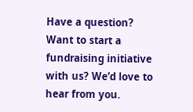Have a question? Want to start a fundraising initiative with us? We’d love to hear from you.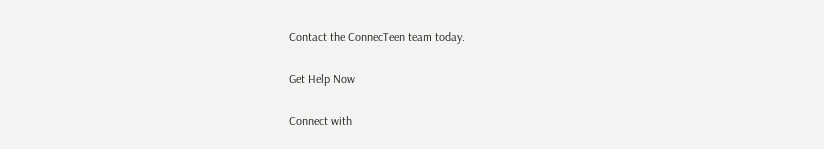Contact the ConnecTeen team today.

Get Help Now

Connect with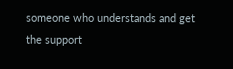someone who understands and get the support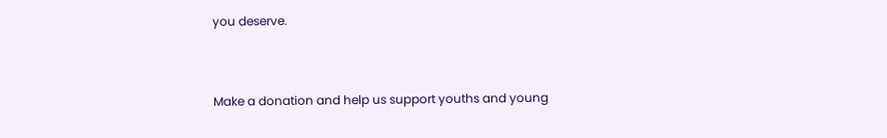you deserve.


Make a donation and help us support youths and young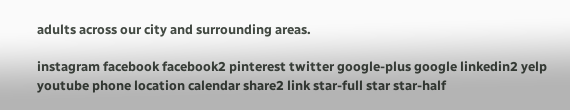adults across our city and surrounding areas.

instagram facebook facebook2 pinterest twitter google-plus google linkedin2 yelp youtube phone location calendar share2 link star-full star star-half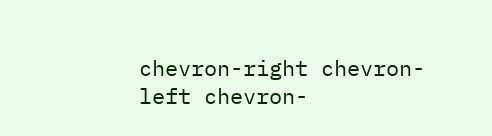chevron-right chevron-left chevron-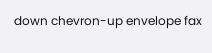down chevron-up envelope fax